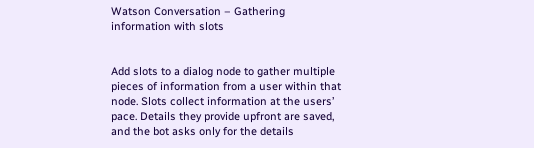Watson Conversation – Gathering information with slots


Add slots to a dialog node to gather multiple pieces of information from a user within that node. Slots collect information at the users’ pace. Details they provide upfront are saved, and the bot asks only for the details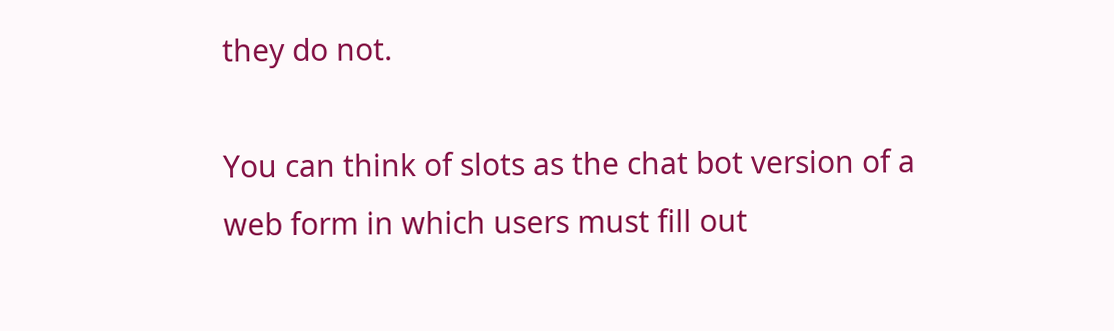they do not.

You can think of slots as the chat bot version of a web form in which users must fill out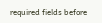required fields before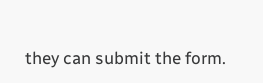they can submit the form.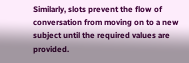Similarly, slots prevent the flow of conversation from moving on to a new subject until the required values are provided.